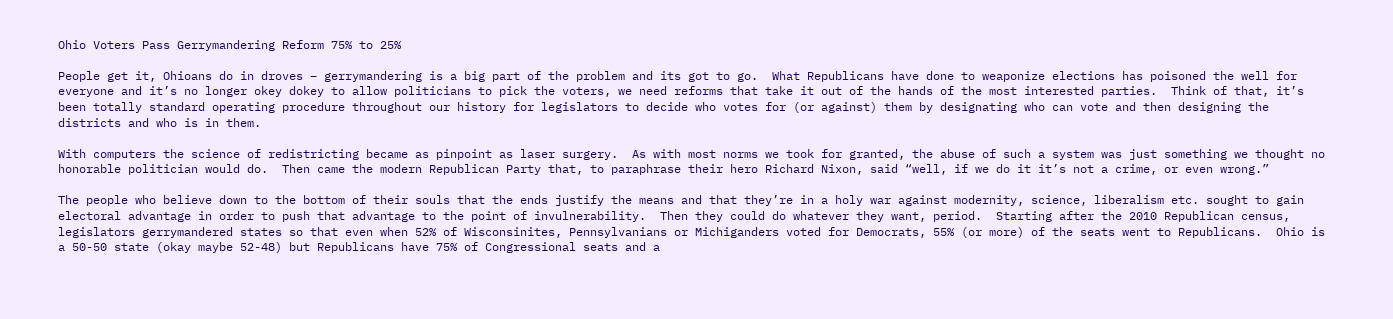Ohio Voters Pass Gerrymandering Reform 75% to 25%

People get it, Ohioans do in droves – gerrymandering is a big part of the problem and its got to go.  What Republicans have done to weaponize elections has poisoned the well for everyone and it’s no longer okey dokey to allow politicians to pick the voters, we need reforms that take it out of the hands of the most interested parties.  Think of that, it’s been totally standard operating procedure throughout our history for legislators to decide who votes for (or against) them by designating who can vote and then designing the districts and who is in them.

With computers the science of redistricting became as pinpoint as laser surgery.  As with most norms we took for granted, the abuse of such a system was just something we thought no honorable politician would do.  Then came the modern Republican Party that, to paraphrase their hero Richard Nixon, said “well, if we do it it’s not a crime, or even wrong.”

The people who believe down to the bottom of their souls that the ends justify the means and that they’re in a holy war against modernity, science, liberalism etc. sought to gain electoral advantage in order to push that advantage to the point of invulnerability.  Then they could do whatever they want, period.  Starting after the 2010 Republican census, legislators gerrymandered states so that even when 52% of Wisconsinites, Pennsylvanians or Michiganders voted for Democrats, 55% (or more) of the seats went to Republicans.  Ohio is a 50-50 state (okay maybe 52-48) but Republicans have 75% of Congressional seats and a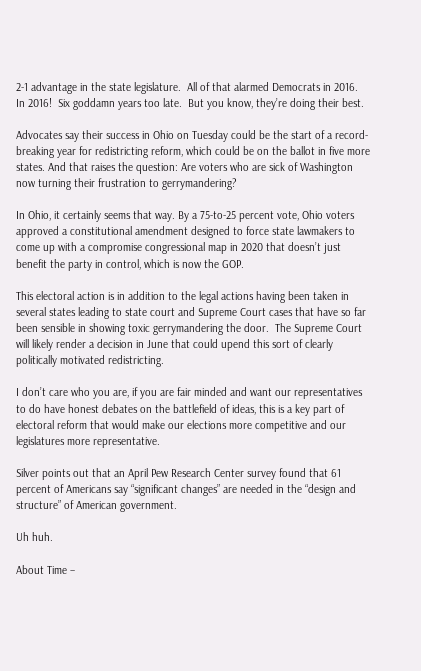2-1 advantage in the state legislature.  All of that alarmed Democrats in 2016.  In 2016!  Six goddamn years too late.  But you know, they’re doing their best.

Advocates say their success in Ohio on Tuesday could be the start of a record-breaking year for redistricting reform, which could be on the ballot in five more states. And that raises the question: Are voters who are sick of Washington now turning their frustration to gerrymandering?

In Ohio, it certainly seems that way. By a 75-to-25 percent vote, Ohio voters approved a constitutional amendment designed to force state lawmakers to come up with a compromise congressional map in 2020 that doesn’t just benefit the party in control, which is now the GOP.

This electoral action is in addition to the legal actions having been taken in several states leading to state court and Supreme Court cases that have so far been sensible in showing toxic gerrymandering the door.  The Supreme Court will likely render a decision in June that could upend this sort of clearly politically motivated redistricting.

I don’t care who you are, if you are fair minded and want our representatives to do have honest debates on the battlefield of ideas, this is a key part of electoral reform that would make our elections more competitive and our legislatures more representative.

Silver points out that an April Pew Research Center survey found that 61 percent of Americans say “significant changes” are needed in the “design and structure” of American government.

Uh huh.

About Time –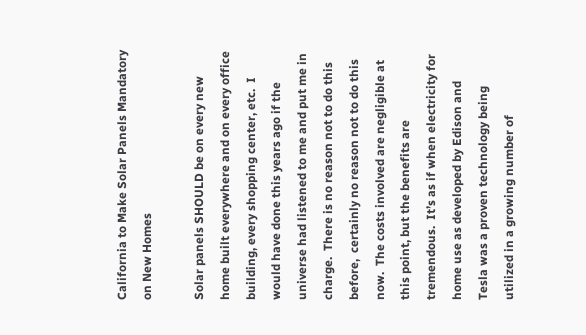California to Make Solar Panels Mandatory on New Homes

Solar panels SHOULD be on every new home built everywhere and on every office building, every shopping center, etc.  I would have done this years ago if the universe had listened to me and put me in charge.  There is no reason not to do this before,  certainly no reason not to do this now.  The costs involved are negligible at this point, but the benefits are tremendous.  It’s as if when electricity for home use as developed by Edison and Tesla was a proven technology being utilized in a growing number of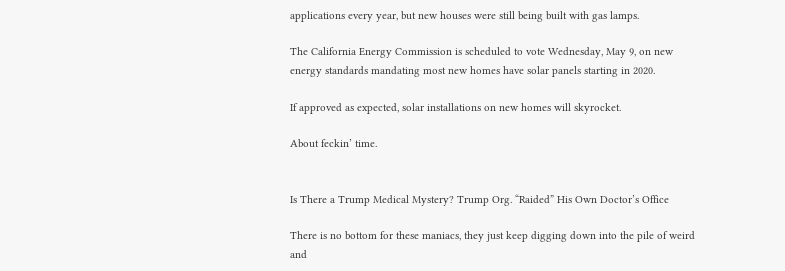applications every year, but new houses were still being built with gas lamps.

The California Energy Commission is scheduled to vote Wednesday, May 9, on new energy standards mandating most new homes have solar panels starting in 2020.

If approved as expected, solar installations on new homes will skyrocket.

About feckin’ time.


Is There a Trump Medical Mystery? Trump Org. “Raided” His Own Doctor’s Office

There is no bottom for these maniacs, they just keep digging down into the pile of weird and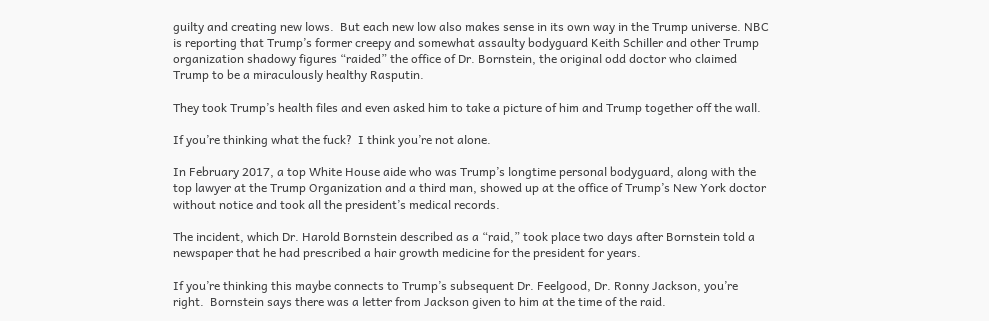guilty and creating new lows.  But each new low also makes sense in its own way in the Trump universe. NBC is reporting that Trump’s former creepy and somewhat assaulty bodyguard Keith Schiller and other Trump organization shadowy figures “raided” the office of Dr. Bornstein, the original odd doctor who claimed Trump to be a miraculously healthy Rasputin.

They took Trump’s health files and even asked him to take a picture of him and Trump together off the wall.

If you’re thinking what the fuck?  I think you’re not alone.

In February 2017, a top White House aide who was Trump’s longtime personal bodyguard, along with the top lawyer at the Trump Organization and a third man, showed up at the office of Trump’s New York doctor without notice and took all the president’s medical records.

The incident, which Dr. Harold Bornstein described as a “raid,” took place two days after Bornstein told a newspaper that he had prescribed a hair growth medicine for the president for years.

If you’re thinking this maybe connects to Trump’s subsequent Dr. Feelgood, Dr. Ronny Jackson, you’re right.  Bornstein says there was a letter from Jackson given to him at the time of the raid.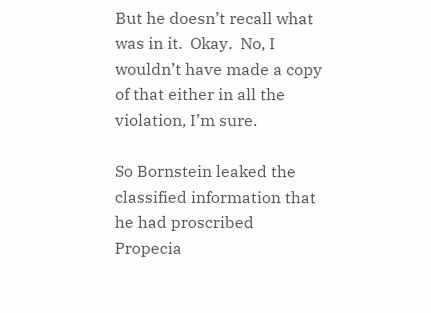But he doesn’t recall what was in it.  Okay.  No, I wouldn’t have made a copy of that either in all the violation, I’m sure.

So Bornstein leaked the classified information that he had proscribed Propecia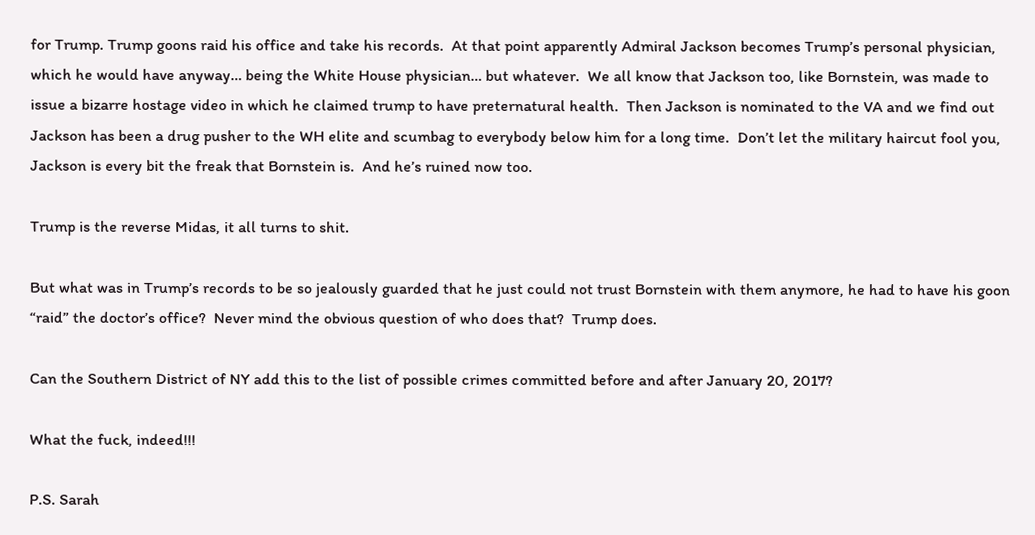for Trump. Trump goons raid his office and take his records.  At that point apparently Admiral Jackson becomes Trump’s personal physician, which he would have anyway… being the White House physician… but whatever.  We all know that Jackson too, like Bornstein, was made to issue a bizarre hostage video in which he claimed trump to have preternatural health.  Then Jackson is nominated to the VA and we find out Jackson has been a drug pusher to the WH elite and scumbag to everybody below him for a long time.  Don’t let the military haircut fool you, Jackson is every bit the freak that Bornstein is.  And he’s ruined now too.

Trump is the reverse Midas, it all turns to shit.

But what was in Trump’s records to be so jealously guarded that he just could not trust Bornstein with them anymore, he had to have his goon “raid” the doctor’s office?  Never mind the obvious question of who does that?  Trump does.

Can the Southern District of NY add this to the list of possible crimes committed before and after January 20, 2017?

What the fuck, indeed!!!

P.S. Sarah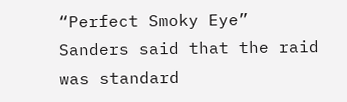“Perfect Smoky Eye” Sanders said that the raid was standard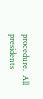procedure.  All presidents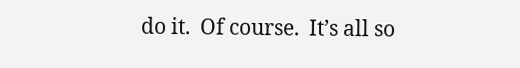do it.  Of course.  It’s all so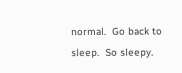normal.  Go back to sleep.  So sleepy.